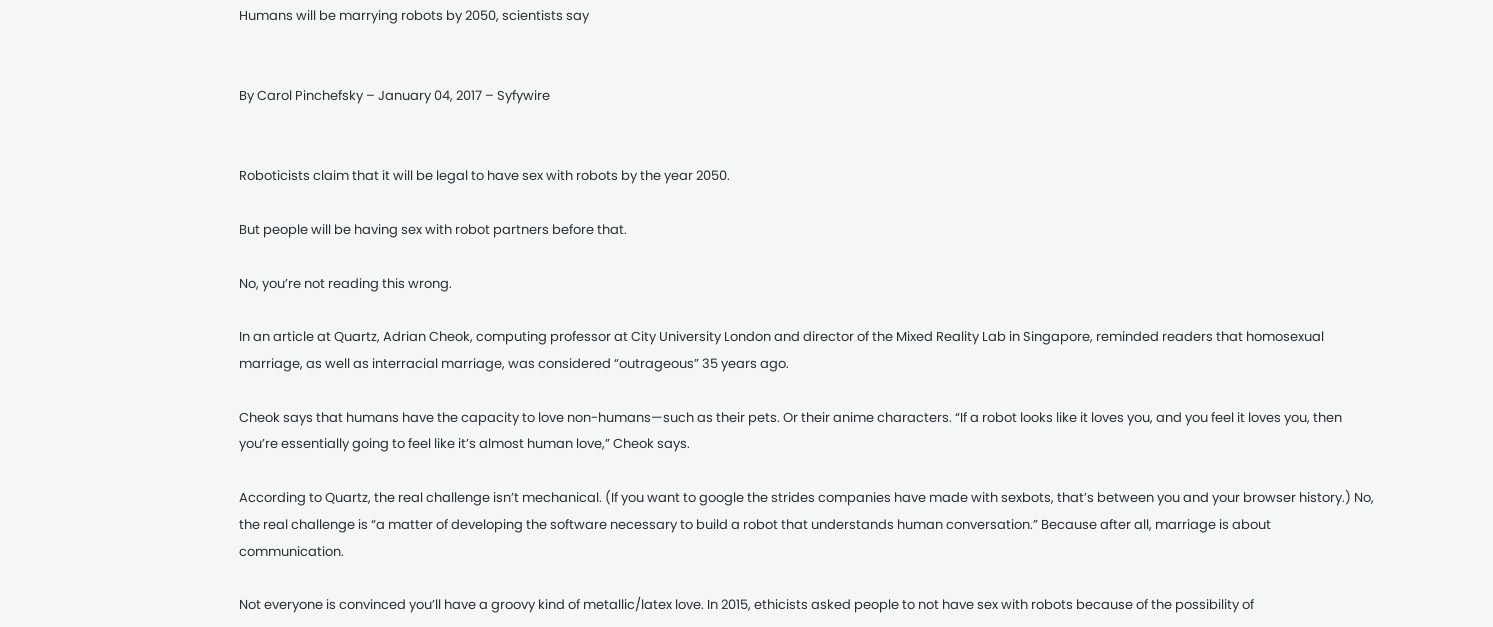Humans will be marrying robots by 2050, scientists say


By Carol Pinchefsky – January 04, 2017 – Syfywire


Roboticists claim that it will be legal to have sex with robots by the year 2050.

But people will be having sex with robot partners before that.

No, you’re not reading this wrong.

In an article at Quartz, Adrian Cheok, computing professor at City University London and director of the Mixed Reality Lab in Singapore, reminded readers that homosexual marriage, as well as interracial marriage, was considered “outrageous” 35 years ago.

Cheok says that humans have the capacity to love non-humans—such as their pets. Or their anime characters. “If a robot looks like it loves you, and you feel it loves you, then you’re essentially going to feel like it’s almost human love,” Cheok says.

According to Quartz, the real challenge isn’t mechanical. (If you want to google the strides companies have made with sexbots, that’s between you and your browser history.) No, the real challenge is “a matter of developing the software necessary to build a robot that understands human conversation.” Because after all, marriage is about communication.

Not everyone is convinced you’ll have a groovy kind of metallic/latex love. In 2015, ethicists asked people to not have sex with robots because of the possibility of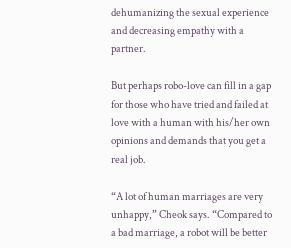dehumanizing the sexual experience and decreasing empathy with a partner.

But perhaps robo-love can fill in a gap for those who have tried and failed at love with a human with his/her own opinions and demands that you get a real job.

“A lot of human marriages are very unhappy,” Cheok says. “Compared to a bad marriage, a robot will be better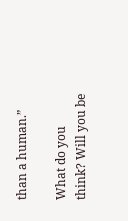than a human.”

What do you think? Will you be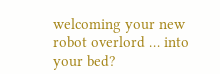welcoming your new robot overlord … into your bed?